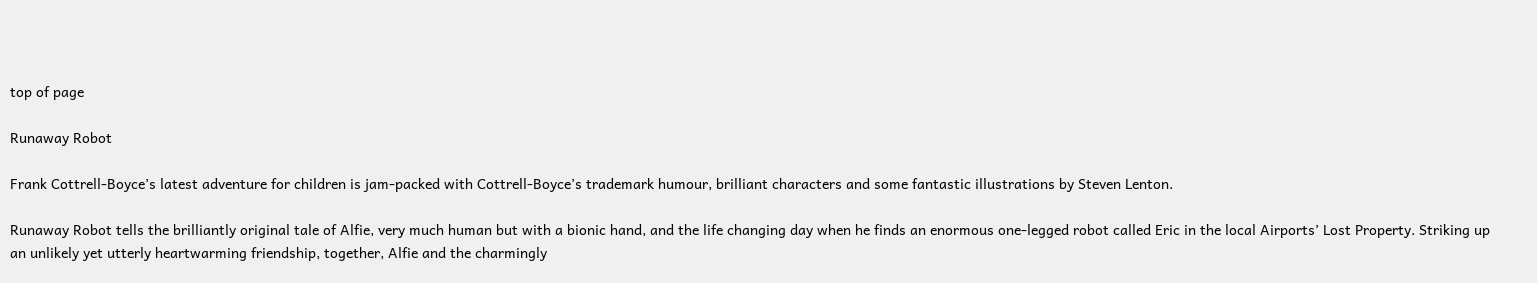top of page

Runaway Robot

Frank Cottrell-Boyce’s latest adventure for children is jam-packed with Cottrell-Boyce’s trademark humour, brilliant characters and some fantastic illustrations by Steven Lenton.

Runaway Robot tells the brilliantly original tale of Alfie, very much human but with a bionic hand, and the life changing day when he finds an enormous one-legged robot called Eric in the local Airports’ Lost Property. Striking up an unlikely yet utterly heartwarming friendship, together, Alfie and the charmingly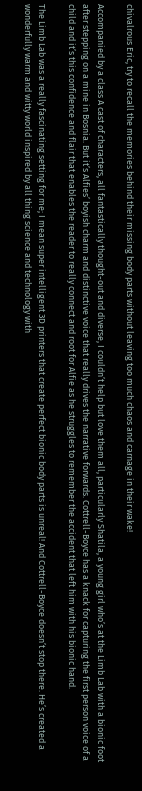chivalrous Eric, try to recall the memories behind their missing body parts without leaving too much chaos and carnage in their wake!

Accompanied by a class A cast of characters, all fantastically thought-out and diverse, I couldn’t help but love them all, particularly Shatila, a young girl who’s at the Limb Lab with a bionic foot after stepping on a mine in Bosnia. But it’s Alfies’ boyish charm and distinctive voice that really drives the narrative forwards. Cottrell-Boyce has a knack for capturing the first person voice of a child and it’s this confidence and flair that enables the reader to really connect and root for Alfie as he struggles to remember the accident that left him with his bionic hand.

The Limb Lab was a really fascinating setting for me; I mean super intelligent 3D printers that create perfect bionic body parts is unreal! And Cottrell-Boyce doesn’t stop there. He’s created a wonderfully warm and witty world inspired by all thing science and technology with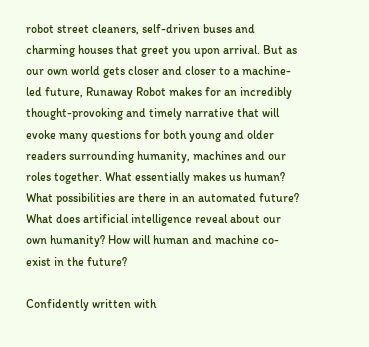robot street cleaners, self-driven buses and charming houses that greet you upon arrival. But as our own world gets closer and closer to a machine-led future, Runaway Robot makes for an incredibly thought-provoking and timely narrative that will evoke many questions for both young and older readers surrounding humanity, machines and our roles together. What essentially makes us human? What possibilities are there in an automated future? What does artificial intelligence reveal about our own humanity? How will human and machine co-exist in the future?

Confidently written with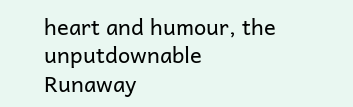heart and humour, the unputdownable Runaway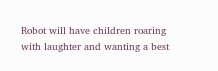Robot will have children roaring with laughter and wanting a best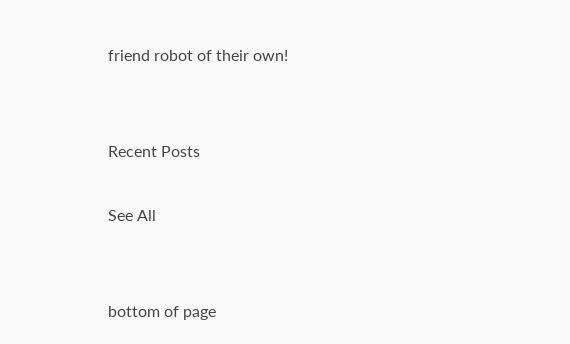friend robot of their own!


Recent Posts

See All


bottom of page